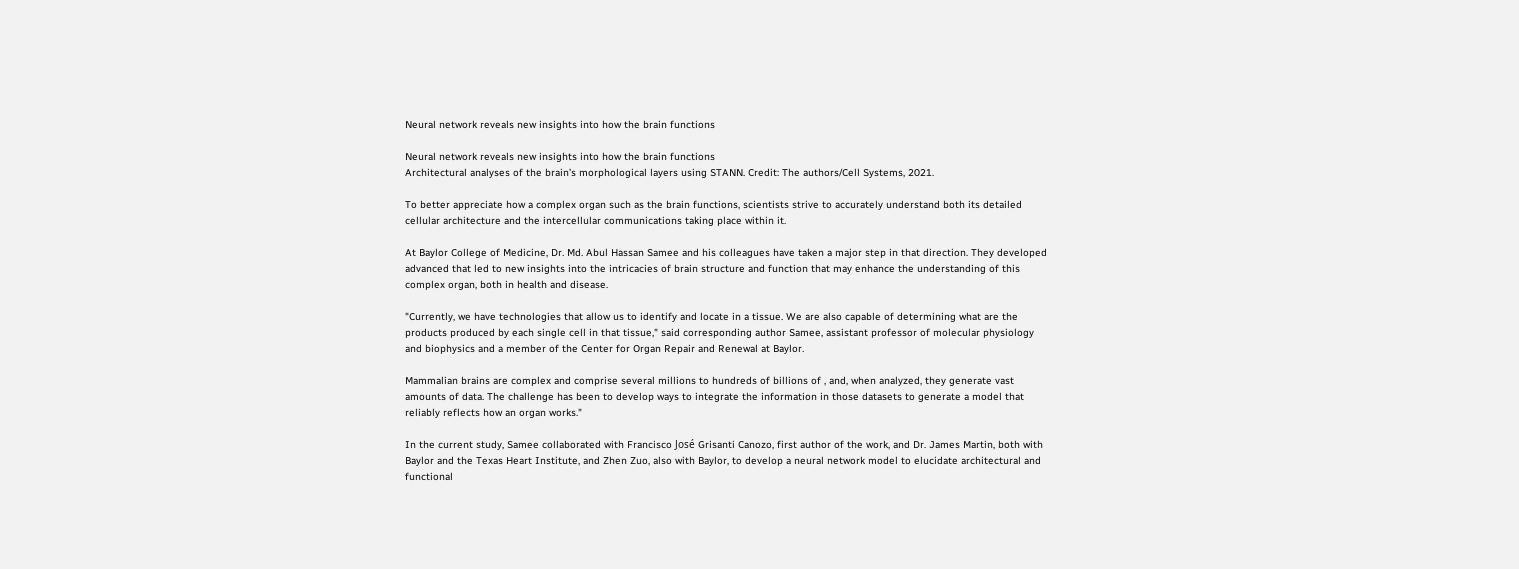Neural network reveals new insights into how the brain functions

Neural network reveals new insights into how the brain functions
Architectural analyses of the brain’s morphological layers using STANN. Credit: The authors/Cell Systems, 2021.

To better appreciate how a complex organ such as the brain functions, scientists strive to accurately understand both its detailed cellular architecture and the intercellular communications taking place within it.

At Baylor College of Medicine, Dr. Md. Abul Hassan Samee and his colleagues have taken a major step in that direction. They developed advanced that led to new insights into the intricacies of brain structure and function that may enhance the understanding of this complex organ, both in health and disease.

"Currently, we have technologies that allow us to identify and locate in a tissue. We are also capable of determining what are the products produced by each single cell in that tissue," said corresponding author Samee, assistant professor of molecular physiology and biophysics and a member of the Center for Organ Repair and Renewal at Baylor.

Mammalian brains are complex and comprise several millions to hundreds of billions of , and, when analyzed, they generate vast amounts of data. The challenge has been to develop ways to integrate the information in those datasets to generate a model that reliably reflects how an organ works."

In the current study, Samee collaborated with Francisco José Grisanti Canozo, first author of the work, and Dr. James Martin, both with Baylor and the Texas Heart Institute, and Zhen Zuo, also with Baylor, to develop a neural network model to elucidate architectural and functional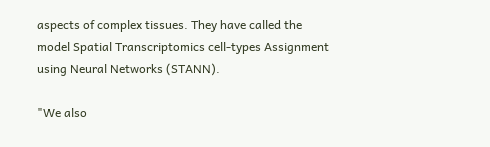aspects of complex tissues. They have called the model Spatial Transcriptomics cell-types Assignment using Neural Networks (STANN).

"We also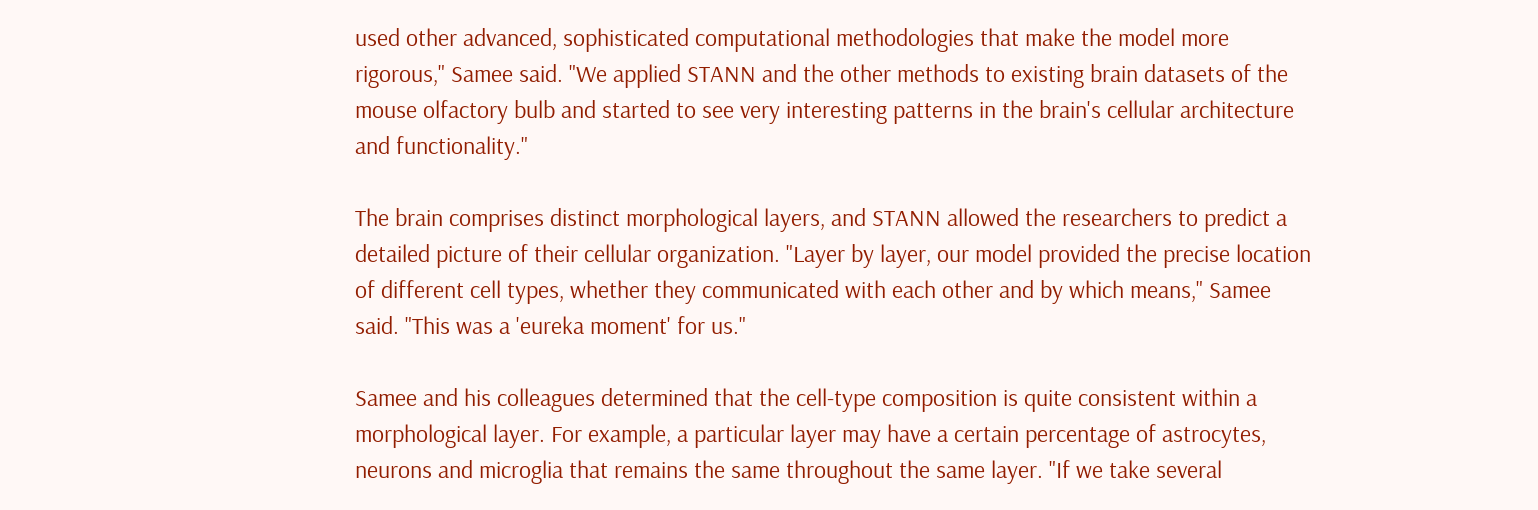used other advanced, sophisticated computational methodologies that make the model more rigorous," Samee said. "We applied STANN and the other methods to existing brain datasets of the mouse olfactory bulb and started to see very interesting patterns in the brain's cellular architecture and functionality."

The brain comprises distinct morphological layers, and STANN allowed the researchers to predict a detailed picture of their cellular organization. "Layer by layer, our model provided the precise location of different cell types, whether they communicated with each other and by which means," Samee said. "This was a 'eureka moment' for us."

Samee and his colleagues determined that the cell-type composition is quite consistent within a morphological layer. For example, a particular layer may have a certain percentage of astrocytes, neurons and microglia that remains the same throughout the same layer. "If we take several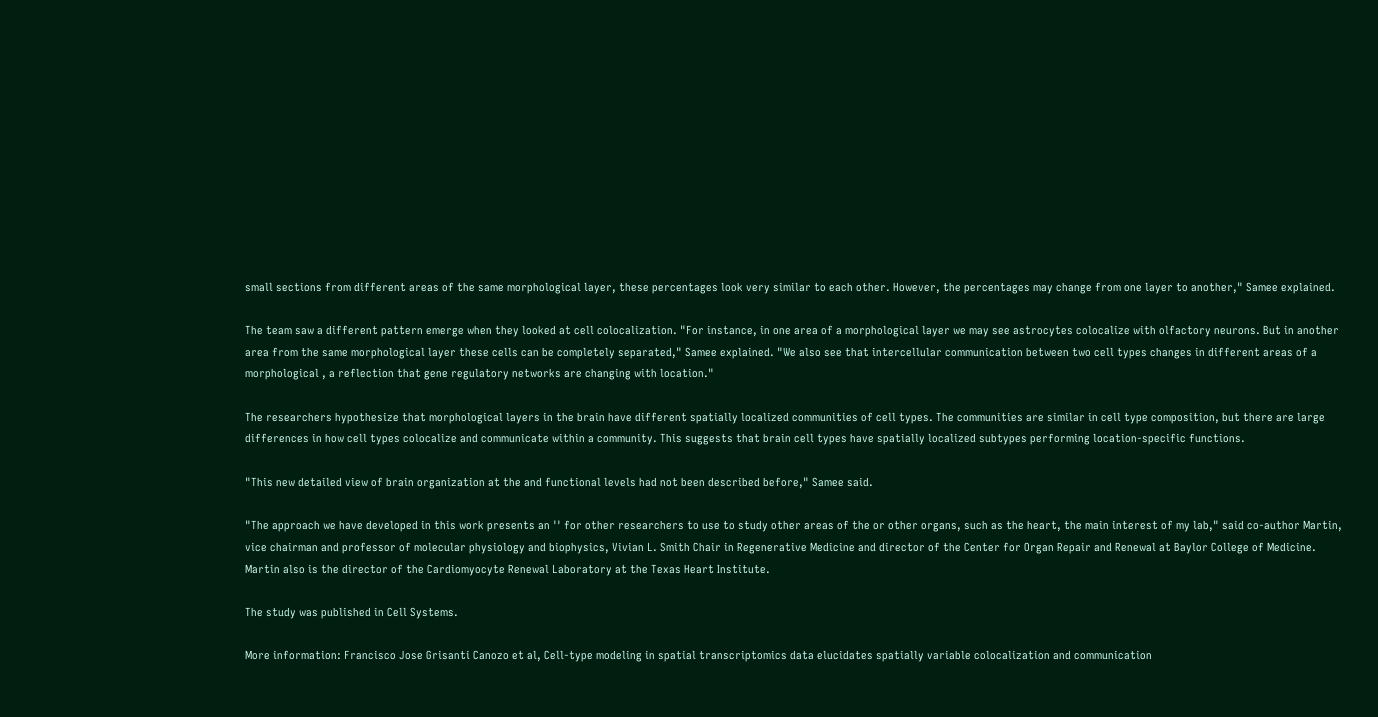small sections from different areas of the same morphological layer, these percentages look very similar to each other. However, the percentages may change from one layer to another," Samee explained.

The team saw a different pattern emerge when they looked at cell colocalization. "For instance, in one area of a morphological layer we may see astrocytes colocalize with olfactory neurons. But in another area from the same morphological layer these cells can be completely separated," Samee explained. "We also see that intercellular communication between two cell types changes in different areas of a morphological , a reflection that gene regulatory networks are changing with location."

The researchers hypothesize that morphological layers in the brain have different spatially localized communities of cell types. The communities are similar in cell type composition, but there are large differences in how cell types colocalize and communicate within a community. This suggests that brain cell types have spatially localized subtypes performing location-specific functions.

"This new detailed view of brain organization at the and functional levels had not been described before," Samee said.

"The approach we have developed in this work presents an '' for other researchers to use to study other areas of the or other organs, such as the heart, the main interest of my lab," said co-author Martin, vice chairman and professor of molecular physiology and biophysics, Vivian L. Smith Chair in Regenerative Medicine and director of the Center for Organ Repair and Renewal at Baylor College of Medicine. Martin also is the director of the Cardiomyocyte Renewal Laboratory at the Texas Heart Institute.

The study was published in Cell Systems.

More information: Francisco Jose Grisanti Canozo et al, Cell-type modeling in spatial transcriptomics data elucidates spatially variable colocalization and communication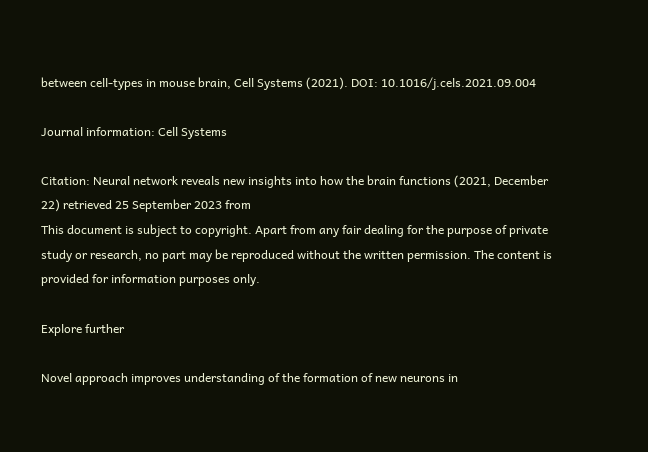between cell-types in mouse brain, Cell Systems (2021). DOI: 10.1016/j.cels.2021.09.004

Journal information: Cell Systems

Citation: Neural network reveals new insights into how the brain functions (2021, December 22) retrieved 25 September 2023 from
This document is subject to copyright. Apart from any fair dealing for the purpose of private study or research, no part may be reproduced without the written permission. The content is provided for information purposes only.

Explore further

Novel approach improves understanding of the formation of new neurons in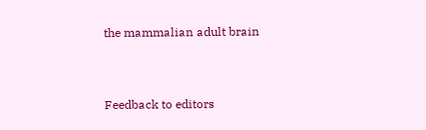the mammalian adult brain


Feedback to editors